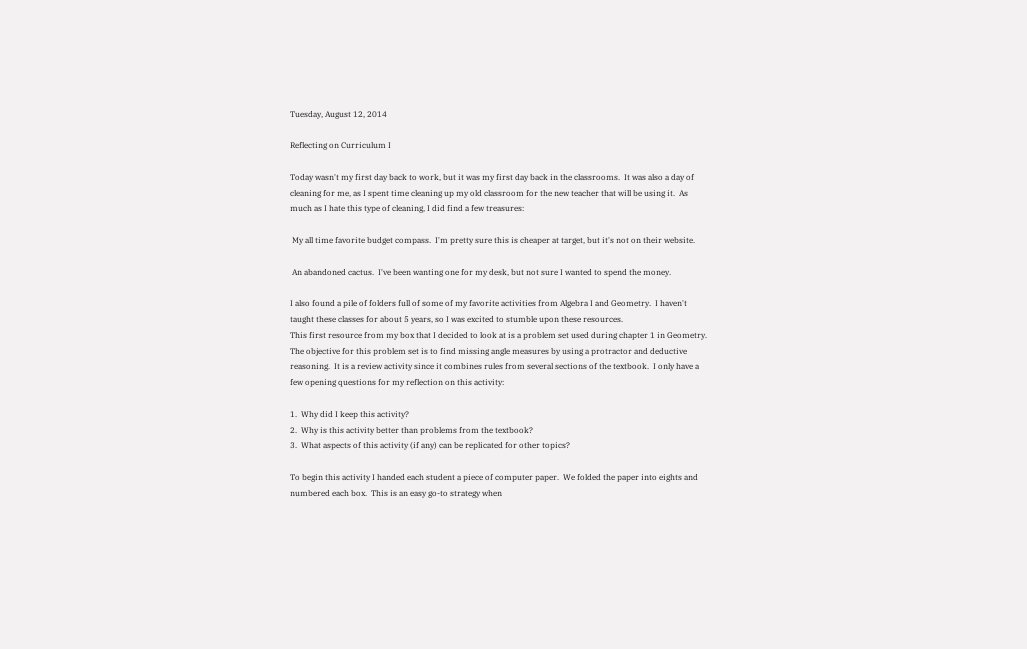Tuesday, August 12, 2014

Reflecting on Curriculum I

Today wasn't my first day back to work, but it was my first day back in the classrooms.  It was also a day of cleaning for me, as I spent time cleaning up my old classroom for the new teacher that will be using it.  As much as I hate this type of cleaning, I did find a few treasures:

 My all time favorite budget compass.  I'm pretty sure this is cheaper at target, but it's not on their website.

 An abandoned cactus.  I've been wanting one for my desk, but not sure I wanted to spend the money.

I also found a pile of folders full of some of my favorite activities from Algebra I and Geometry.  I haven't taught these classes for about 5 years, so I was excited to stumble upon these resources.
This first resource from my box that I decided to look at is a problem set used during chapter 1 in Geometry.  The objective for this problem set is to find missing angle measures by using a protractor and deductive reasoning.  It is a review activity since it combines rules from several sections of the textbook.  I only have a few opening questions for my reflection on this activity:

1.  Why did I keep this activity?
2.  Why is this activity better than problems from the textbook?
3.  What aspects of this activity (if any) can be replicated for other topics?

To begin this activity I handed each student a piece of computer paper.  We folded the paper into eights and numbered each box.  This is an easy go-to strategy when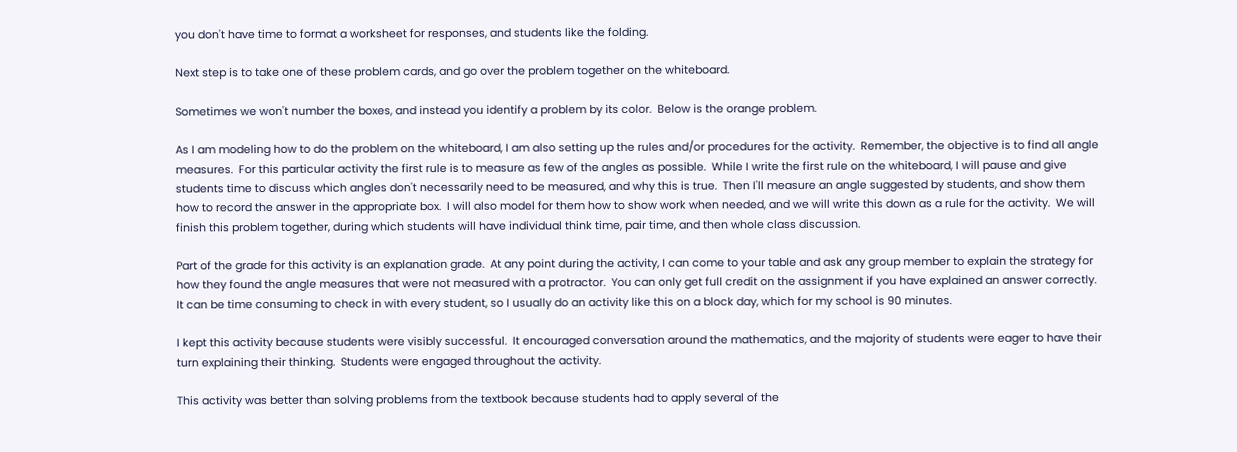you don't have time to format a worksheet for responses, and students like the folding.

Next step is to take one of these problem cards, and go over the problem together on the whiteboard.

Sometimes we won't number the boxes, and instead you identify a problem by its color.  Below is the orange problem.

As I am modeling how to do the problem on the whiteboard, I am also setting up the rules and/or procedures for the activity.  Remember, the objective is to find all angle measures.  For this particular activity the first rule is to measure as few of the angles as possible.  While I write the first rule on the whiteboard, I will pause and give students time to discuss which angles don't necessarily need to be measured, and why this is true.  Then I'll measure an angle suggested by students, and show them how to record the answer in the appropriate box.  I will also model for them how to show work when needed, and we will write this down as a rule for the activity.  We will finish this problem together, during which students will have individual think time, pair time, and then whole class discussion.

Part of the grade for this activity is an explanation grade.  At any point during the activity, I can come to your table and ask any group member to explain the strategy for how they found the angle measures that were not measured with a protractor.  You can only get full credit on the assignment if you have explained an answer correctly.  It can be time consuming to check in with every student, so I usually do an activity like this on a block day, which for my school is 90 minutes.

I kept this activity because students were visibly successful.  It encouraged conversation around the mathematics, and the majority of students were eager to have their turn explaining their thinking.  Students were engaged throughout the activity.

This activity was better than solving problems from the textbook because students had to apply several of the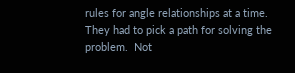rules for angle relationships at a time.  They had to pick a path for solving the problem.  Not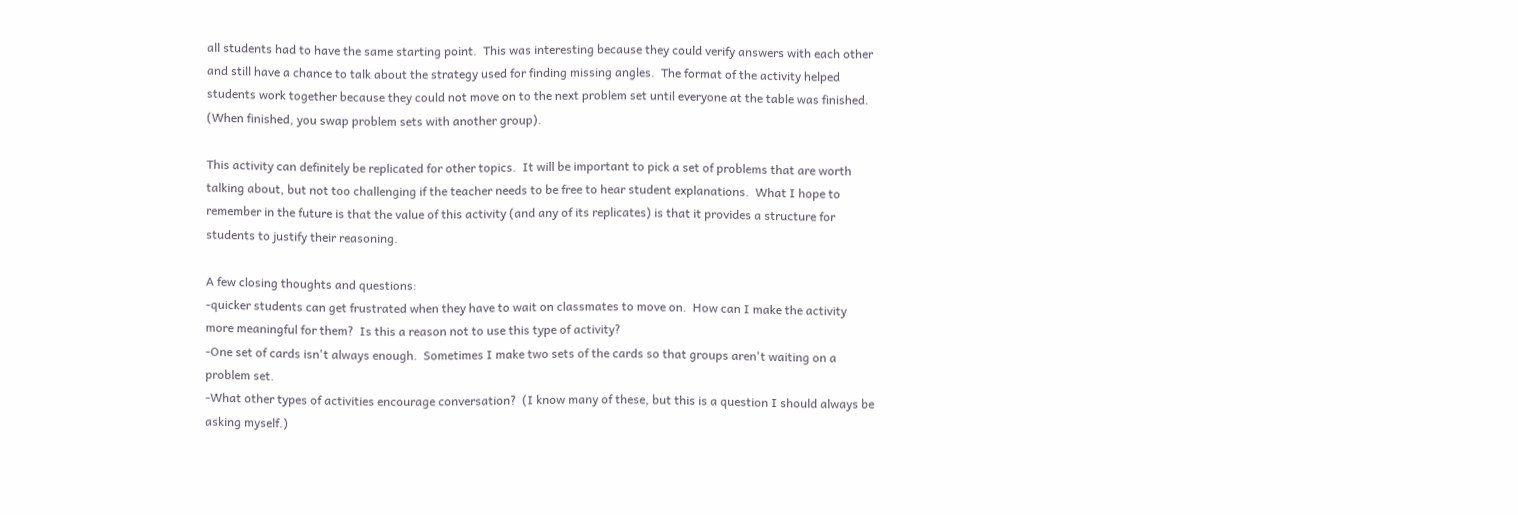all students had to have the same starting point.  This was interesting because they could verify answers with each other and still have a chance to talk about the strategy used for finding missing angles.  The format of the activity helped students work together because they could not move on to the next problem set until everyone at the table was finished.  (When finished, you swap problem sets with another group).

This activity can definitely be replicated for other topics.  It will be important to pick a set of problems that are worth talking about, but not too challenging if the teacher needs to be free to hear student explanations.  What I hope to remember in the future is that the value of this activity (and any of its replicates) is that it provides a structure for students to justify their reasoning.

A few closing thoughts and questions:
-quicker students can get frustrated when they have to wait on classmates to move on.  How can I make the activity more meaningful for them?  Is this a reason not to use this type of activity?
-One set of cards isn't always enough.  Sometimes I make two sets of the cards so that groups aren't waiting on a problem set.
-What other types of activities encourage conversation?  (I know many of these, but this is a question I should always be asking myself.)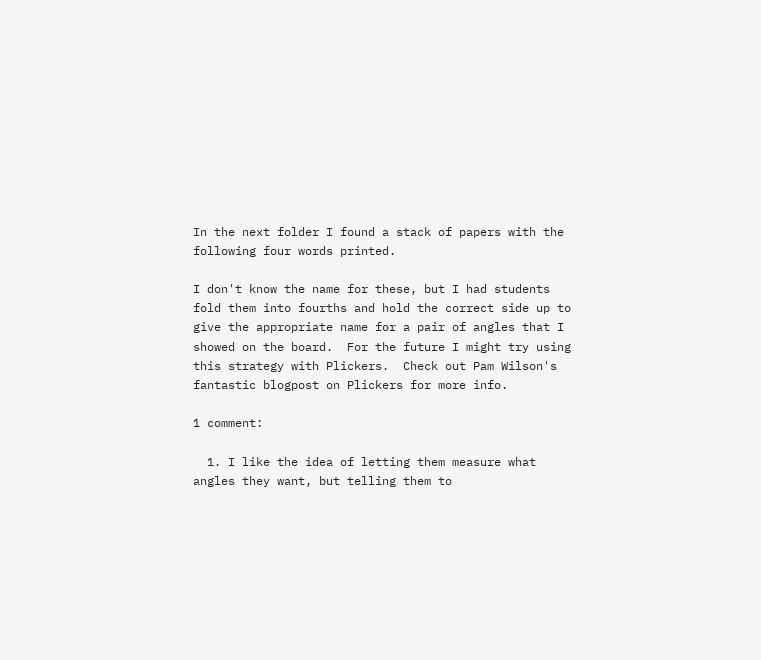In the next folder I found a stack of papers with the following four words printed.

I don't know the name for these, but I had students fold them into fourths and hold the correct side up to give the appropriate name for a pair of angles that I showed on the board.  For the future I might try using this strategy with Plickers.  Check out Pam Wilson's fantastic blogpost on Plickers for more info.

1 comment:

  1. I like the idea of letting them measure what angles they want, but telling them to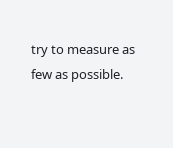try to measure as few as possible.